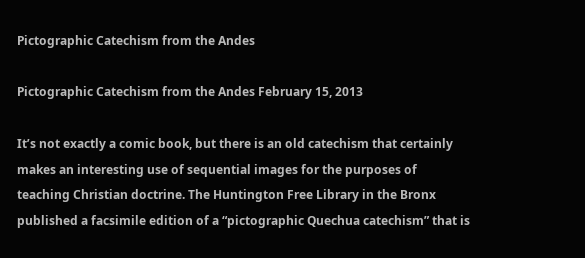Pictographic Catechism from the Andes

Pictographic Catechism from the Andes February 15, 2013

It’s not exactly a comic book, but there is an old catechism that certainly makes an interesting use of sequential images for the purposes of teaching Christian doctrine. The Huntington Free Library in the Bronx published a facsimile edition of a “pictographic Quechua catechism” that is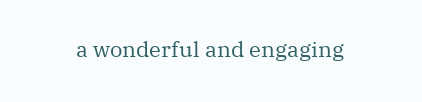a wonderful and engaging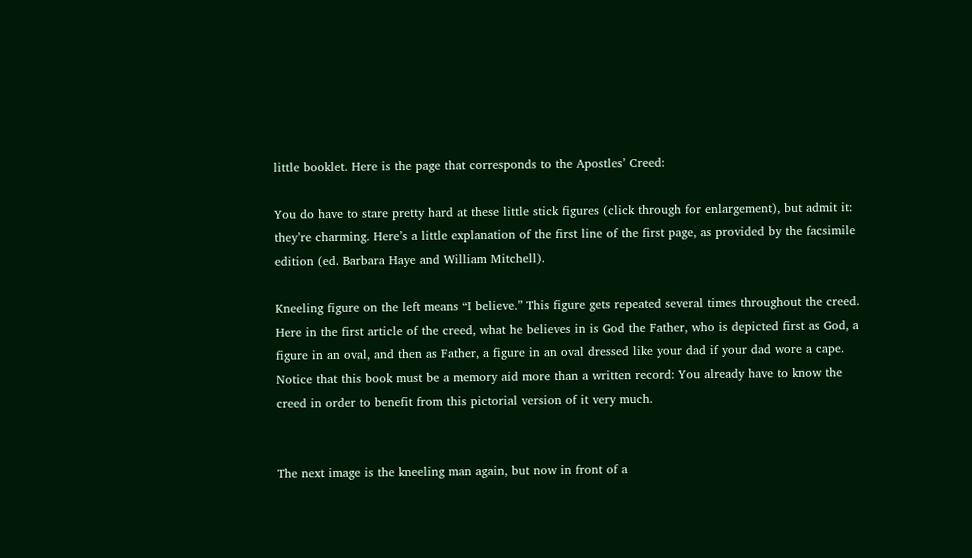little booklet. Here is the page that corresponds to the Apostles’ Creed:

You do have to stare pretty hard at these little stick figures (click through for enlargement), but admit it: they’re charming. Here’s a little explanation of the first line of the first page, as provided by the facsimile edition (ed. Barbara Haye and William Mitchell).

Kneeling figure on the left means “I believe.” This figure gets repeated several times throughout the creed. Here in the first article of the creed, what he believes in is God the Father, who is depicted first as God, a figure in an oval, and then as Father, a figure in an oval dressed like your dad if your dad wore a cape. Notice that this book must be a memory aid more than a written record: You already have to know the creed in order to benefit from this pictorial version of it very much.


The next image is the kneeling man again, but now in front of a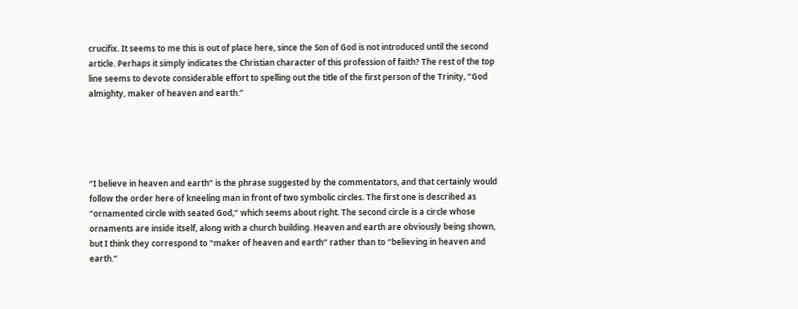crucifix. It seems to me this is out of place here, since the Son of God is not introduced until the second article. Perhaps it simply indicates the Christian character of this profession of faith? The rest of the top line seems to devote considerable effort to spelling out the title of the first person of the Trinity, “God almighty, maker of heaven and earth.”





“I believe in heaven and earth” is the phrase suggested by the commentators, and that certainly would follow the order here of kneeling man in front of two symbolic circles. The first one is described as “ornamented circle with seated God,” which seems about right. The second circle is a circle whose ornaments are inside itself, along with a church building. Heaven and earth are obviously being shown, but I think they correspond to “maker of heaven and earth” rather than to “believing in heaven and earth.”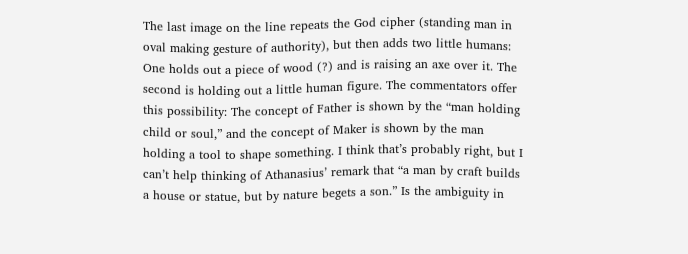The last image on the line repeats the God cipher (standing man in oval making gesture of authority), but then adds two little humans: One holds out a piece of wood (?) and is raising an axe over it. The second is holding out a little human figure. The commentators offer this possibility: The concept of Father is shown by the “man holding child or soul,” and the concept of Maker is shown by the man holding a tool to shape something. I think that’s probably right, but I can’t help thinking of Athanasius’ remark that “a man by craft builds a house or statue, but by nature begets a son.” Is the ambiguity in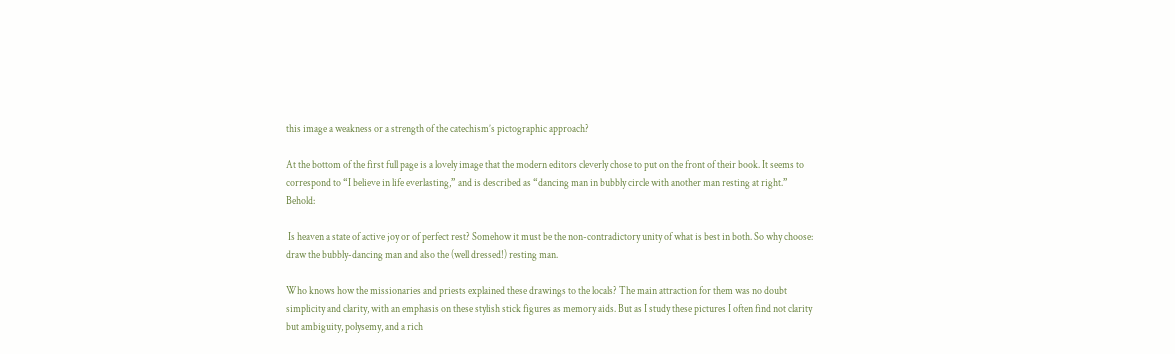this image a weakness or a strength of the catechism’s pictographic approach?

At the bottom of the first full page is a lovely image that the modern editors cleverly chose to put on the front of their book. It seems to correspond to “I believe in life everlasting,” and is described as “dancing man in bubbly circle with another man resting at right.” Behold:

 Is heaven a state of active joy or of perfect rest? Somehow it must be the non-contradictory unity of what is best in both. So why choose: draw the bubbly-dancing man and also the (well dressed!) resting man.

Who knows how the missionaries and priests explained these drawings to the locals? The main attraction for them was no doubt simplicity and clarity, with an emphasis on these stylish stick figures as memory aids. But as I study these pictures I often find not clarity but ambiguity, polysemy, and a rich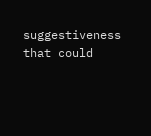suggestiveness that could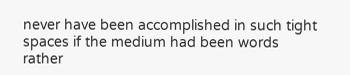never have been accomplished in such tight spaces if the medium had been words rather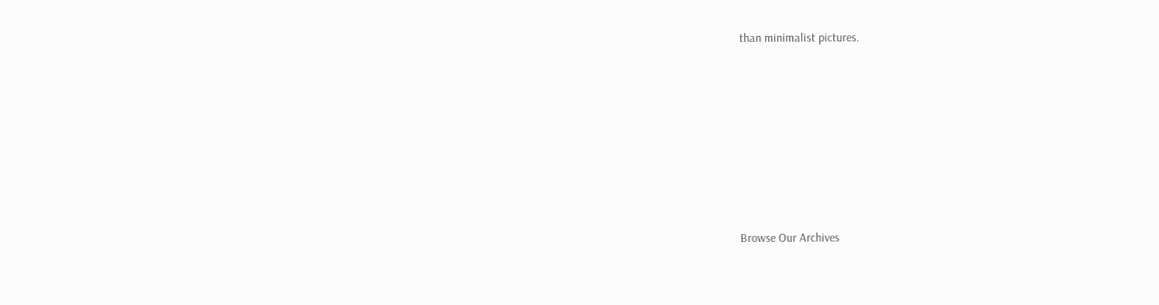than minimalist pictures.









Browse Our Archives